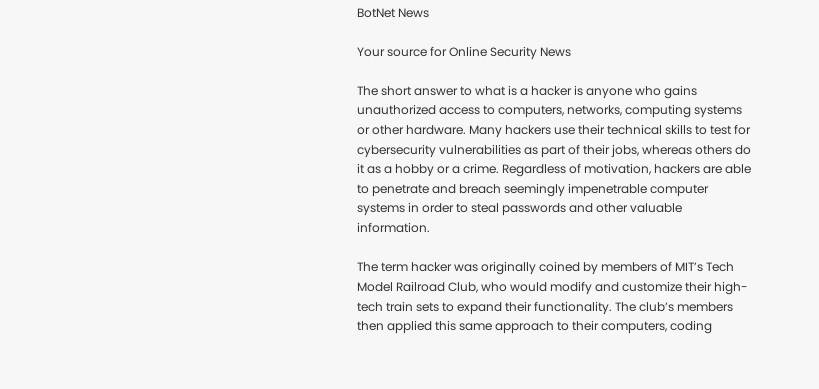BotNet News

Your source for Online Security News

The short answer to what is a hacker is anyone who gains unauthorized access to computers, networks, computing systems or other hardware. Many hackers use their technical skills to test for cybersecurity vulnerabilities as part of their jobs, whereas others do it as a hobby or a crime. Regardless of motivation, hackers are able to penetrate and breach seemingly impenetrable computer systems in order to steal passwords and other valuable information.

The term hacker was originally coined by members of MIT’s Tech Model Railroad Club, who would modify and customize their high-tech train sets to expand their functionality. The club’s members then applied this same approach to their computers, coding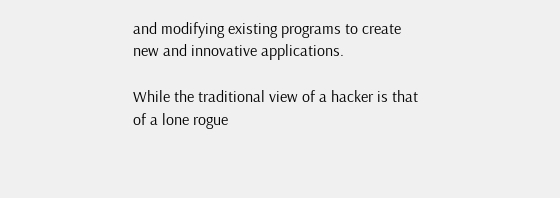and modifying existing programs to create new and innovative applications.

While the traditional view of a hacker is that of a lone rogue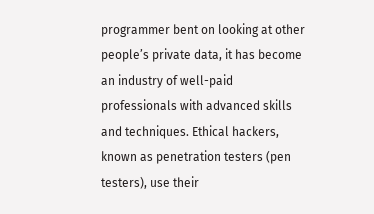programmer bent on looking at other people’s private data, it has become an industry of well-paid professionals with advanced skills and techniques. Ethical hackers, known as penetration testers (pen testers), use their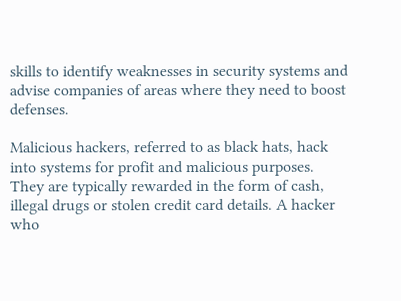skills to identify weaknesses in security systems and advise companies of areas where they need to boost defenses.

Malicious hackers, referred to as black hats, hack into systems for profit and malicious purposes. They are typically rewarded in the form of cash, illegal drugs or stolen credit card details. A hacker who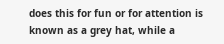does this for fun or for attention is known as a grey hat, while a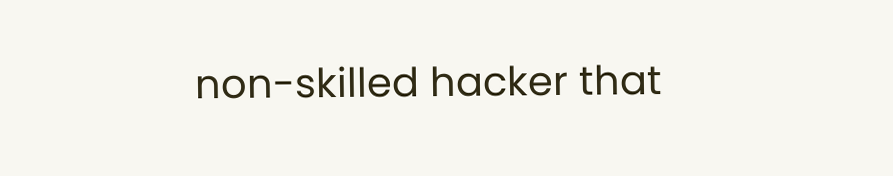non-skilled hacker that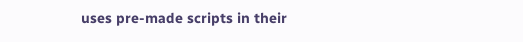uses pre-made scripts in their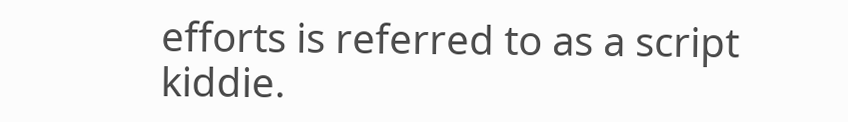efforts is referred to as a script kiddie.